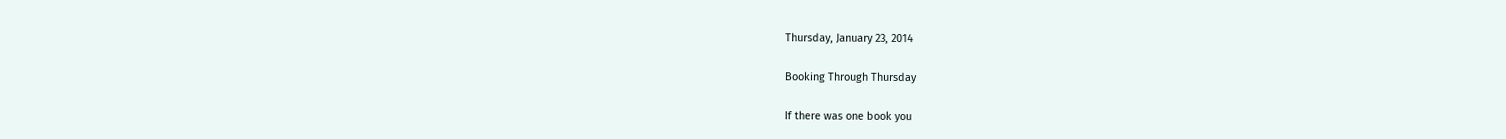Thursday, January 23, 2014

Booking Through Thursday

If there was one book you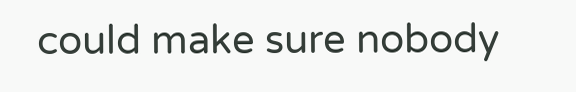could make sure nobody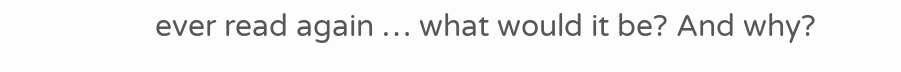ever read again … what would it be? And why?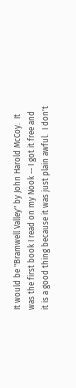It would be "Bramwell Valley" by John Harold McCoy.  It was the first book I read on my Nook -- I got it free and it is a good thing because it was just plain awful.  I don't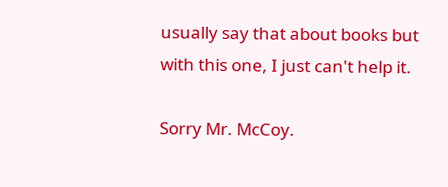usually say that about books but with this one, I just can't help it.

Sorry Mr. McCoy.